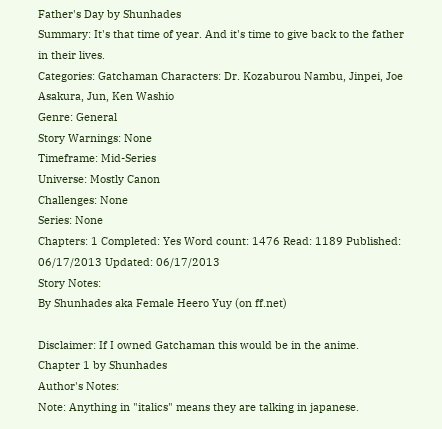Father's Day by Shunhades
Summary: It's that time of year. And it's time to give back to the father in their lives.
Categories: Gatchaman Characters: Dr. Kozaburou Nambu, Jinpei, Joe Asakura, Jun, Ken Washio
Genre: General
Story Warnings: None
Timeframe: Mid-Series
Universe: Mostly Canon
Challenges: None
Series: None
Chapters: 1 Completed: Yes Word count: 1476 Read: 1189 Published: 06/17/2013 Updated: 06/17/2013
Story Notes:
By Shunhades aka Female Heero Yuy (on ff.net)

Disclaimer: If I owned Gatchaman this would be in the anime.
Chapter 1 by Shunhades
Author's Notes:
Note: Anything in "italics" means they are talking in japanese.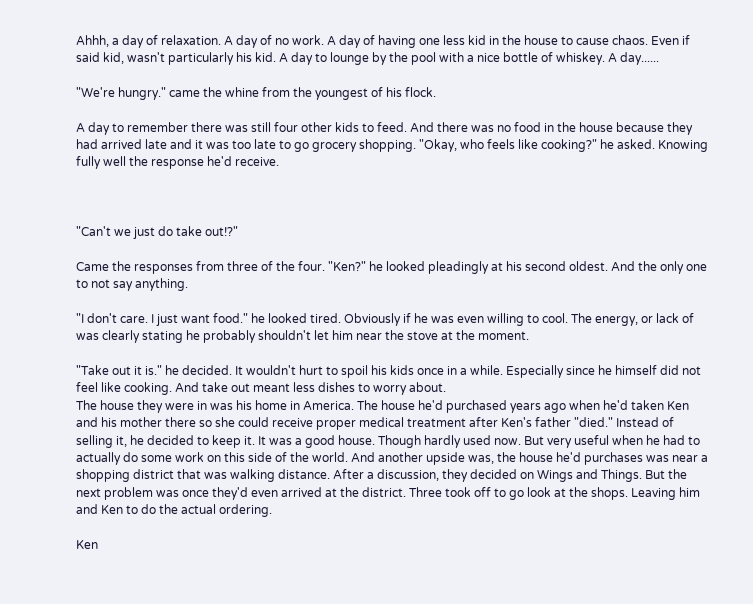Ahhh, a day of relaxation. A day of no work. A day of having one less kid in the house to cause chaos. Even if said kid, wasn't particularly his kid. A day to lounge by the pool with a nice bottle of whiskey. A day......

"We're hungry." came the whine from the youngest of his flock.

A day to remember there was still four other kids to feed. And there was no food in the house because they had arrived late and it was too late to go grocery shopping. "Okay, who feels like cooking?" he asked. Knowing fully well the response he'd receive.



"Can't we just do take out!?"

Came the responses from three of the four. "Ken?" he looked pleadingly at his second oldest. And the only one to not say anything.

"I don't care. I just want food." he looked tired. Obviously if he was even willing to cool. The energy, or lack of was clearly stating he probably shouldn't let him near the stove at the moment.

"Take out it is." he decided. It wouldn't hurt to spoil his kids once in a while. Especially since he himself did not feel like cooking. And take out meant less dishes to worry about.
The house they were in was his home in America. The house he'd purchased years ago when he'd taken Ken and his mother there so she could receive proper medical treatment after Ken's father "died." Instead of selling it, he decided to keep it. It was a good house. Though hardly used now. But very useful when he had to actually do some work on this side of the world. And another upside was, the house he'd purchases was near a shopping district that was walking distance. After a discussion, they decided on Wings and Things. But the next problem was once they'd even arrived at the district. Three took off to go look at the shops. Leaving him and Ken to do the actual ordering.

Ken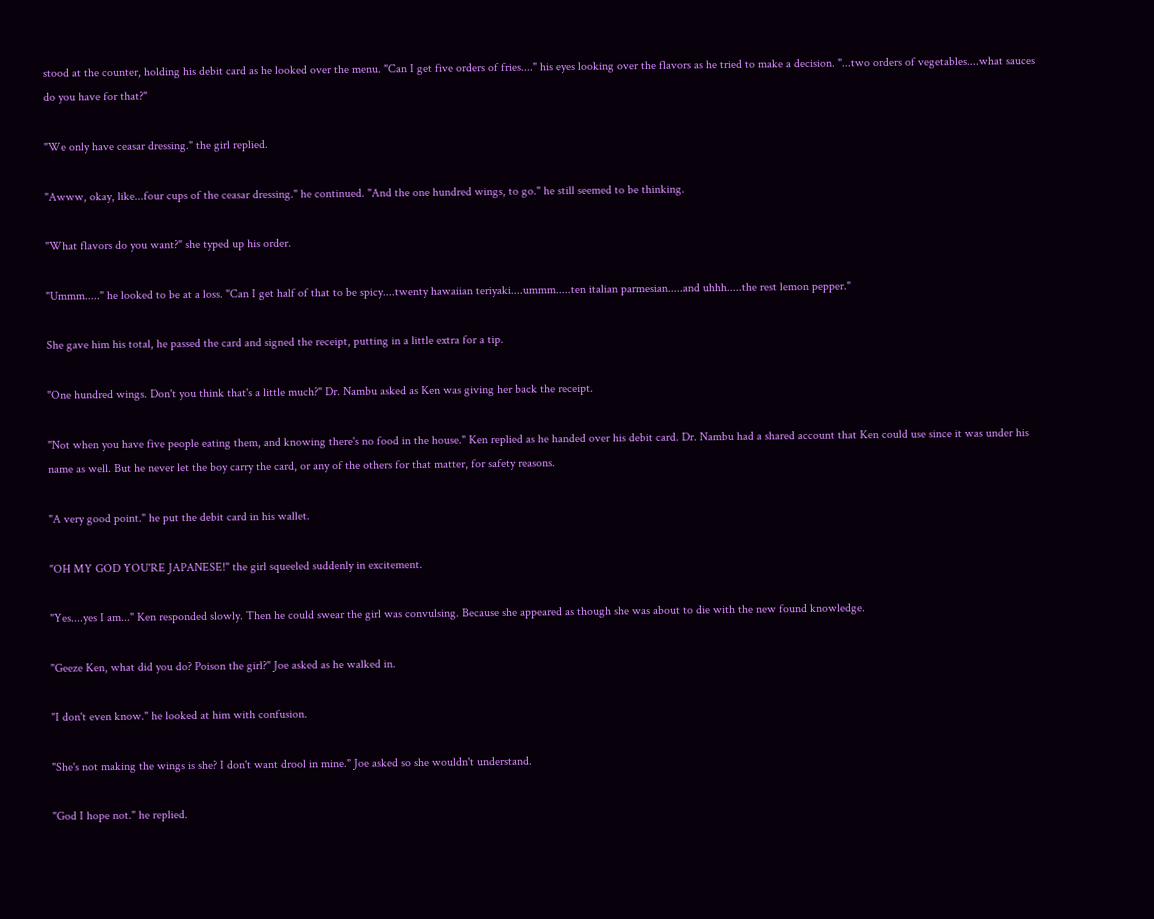stood at the counter, holding his debit card as he looked over the menu. "Can I get five orders of fries...." his eyes looking over the flavors as he tried to make a decision. "...two orders of vegetables....what sauces do you have for that?"

"We only have ceasar dressing." the girl replied.

"Awww, okay, like...four cups of the ceasar dressing." he continued. "And the one hundred wings, to go." he still seemed to be thinking.

"What flavors do you want?" she typed up his order.

"Ummm....." he looked to be at a loss. "Can I get half of that to be spicy....twenty hawaiian teriyaki....ummm.....ten italian parmesian.....and uhhh.....the rest lemon pepper."

She gave him his total, he passed the card and signed the receipt, putting in a little extra for a tip.

"One hundred wings. Don't you think that's a little much?" Dr. Nambu asked as Ken was giving her back the receipt.

"Not when you have five people eating them, and knowing there's no food in the house." Ken replied as he handed over his debit card. Dr. Nambu had a shared account that Ken could use since it was under his name as well. But he never let the boy carry the card, or any of the others for that matter, for safety reasons.

"A very good point." he put the debit card in his wallet.

"OH MY GOD YOU'RE JAPANESE!" the girl squeeled suddenly in excitement.

"Yes....yes I am..." Ken responded slowly. Then he could swear the girl was convulsing. Because she appeared as though she was about to die with the new found knowledge.

"Geeze Ken, what did you do? Poison the girl?" Joe asked as he walked in.

"I don't even know." he looked at him with confusion.

"She's not making the wings is she? I don't want drool in mine." Joe asked so she wouldn't understand.

"God I hope not." he replied.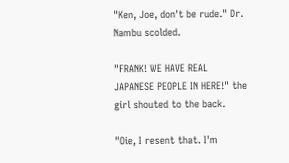"Ken, Joe, don't be rude." Dr. Nambu scolded.

"FRANK! WE HAVE REAL JAPANESE PEOPLE IN HERE!" the girl shouted to the back.

"Oie, I resent that. I'm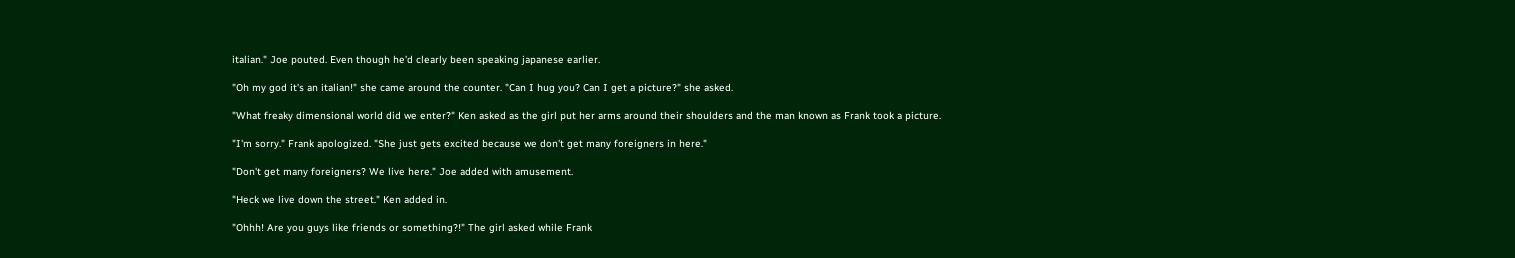italian." Joe pouted. Even though he'd clearly been speaking japanese earlier.

"Oh my god it's an italian!" she came around the counter. "Can I hug you? Can I get a picture?" she asked.

"What freaky dimensional world did we enter?" Ken asked as the girl put her arms around their shoulders and the man known as Frank took a picture.

"I'm sorry." Frank apologized. "She just gets excited because we don't get many foreigners in here."

"Don't get many foreigners? We live here." Joe added with amusement.

"Heck we live down the street." Ken added in.

"Ohhh! Are you guys like friends or something?!" The girl asked while Frank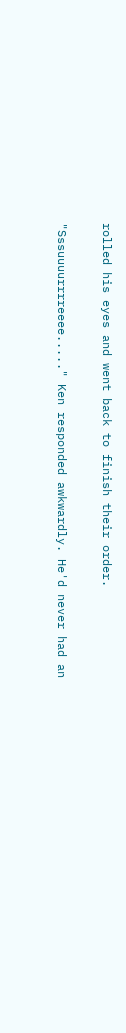rolled his eyes and went back to finish their order.

"Sssuuuurrrreeee....." Ken responded awkwardly. He'd never had an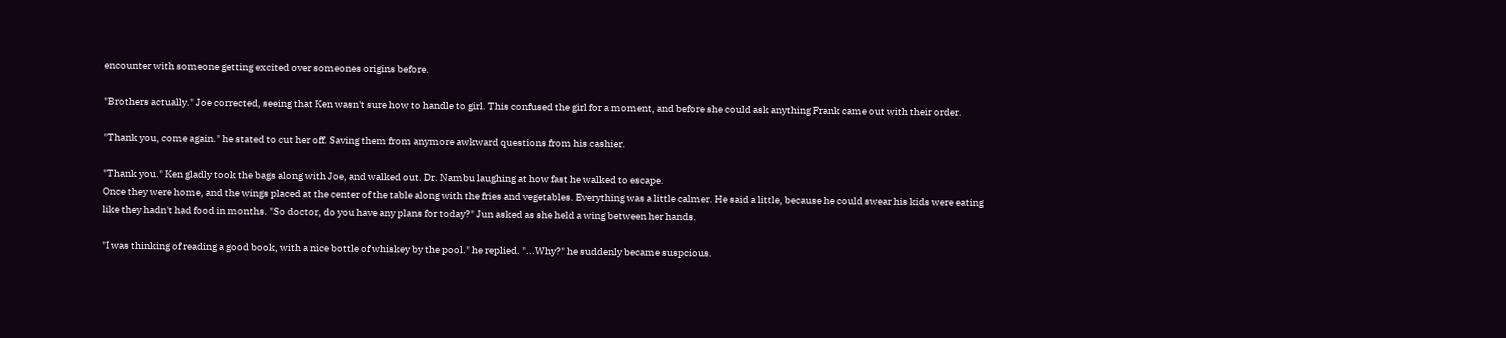encounter with someone getting excited over someones origins before.

"Brothers actually." Joe corrected, seeing that Ken wasn't sure how to handle to girl. This confused the girl for a moment, and before she could ask anything Frank came out with their order.

"Thank you, come again." he stated to cut her off. Saving them from anymore awkward questions from his cashier.

"Thank you." Ken gladly took the bags along with Joe, and walked out. Dr. Nambu laughing at how fast he walked to escape.
Once they were home, and the wings placed at the center of the table along with the fries and vegetables. Everything was a little calmer. He said a little, because he could swear his kids were eating like they hadn't had food in months. "So doctor, do you have any plans for today?" Jun asked as she held a wing between her hands.

"I was thinking of reading a good book, with a nice bottle of whiskey by the pool." he replied. "...Why?" he suddenly became suspcious.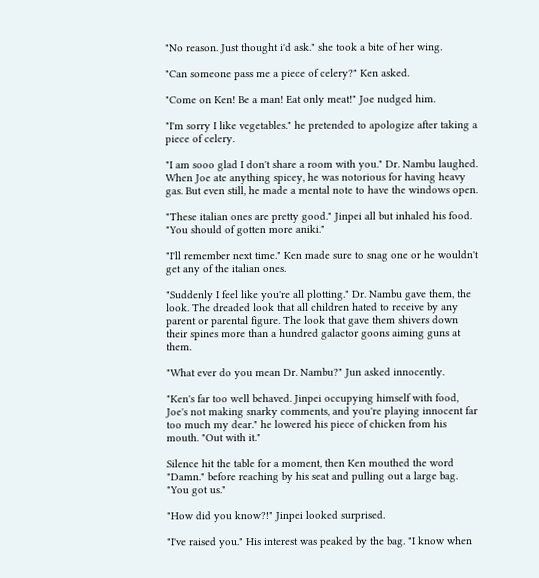"No reason. Just thought i'd ask." she took a bite of her wing.

"Can someone pass me a piece of celery?" Ken asked.

"Come on Ken! Be a man! Eat only meat!" Joe nudged him.

"I'm sorry I like vegetables." he pretended to apologize after taking a piece of celery.

"I am sooo glad I don't share a room with you." Dr. Nambu laughed. When Joe ate anything spicey, he was notorious for having heavy gas. But even still, he made a mental note to have the windows open.

"These italian ones are pretty good." Jinpei all but inhaled his food. "You should of gotten more aniki."

"I'll remember next time." Ken made sure to snag one or he wouldn't get any of the italian ones.

"Suddenly I feel like you're all plotting." Dr. Nambu gave them, the look. The dreaded look that all children hated to receive by any parent or parental figure. The look that gave them shivers down their spines more than a hundred galactor goons aiming guns at them.

"What ever do you mean Dr. Nambu?" Jun asked innocently.

"Ken's far too well behaved. Jinpei occupying himself with food, Joe's not making snarky comments, and you're playing innocent far too much my dear." he lowered his piece of chicken from his mouth. "Out with it."

Silence hit the table for a moment, then Ken mouthed the word "Damn." before reaching by his seat and pulling out a large bag. "You got us."

"How did you know?!" Jinpei looked surprised.

"I've raised you." His interest was peaked by the bag. "I know when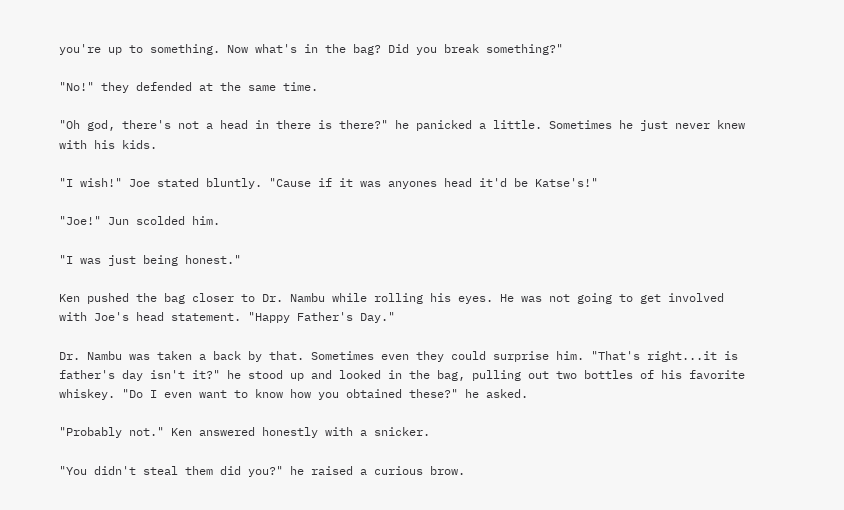you're up to something. Now what's in the bag? Did you break something?"

"No!" they defended at the same time.

"Oh god, there's not a head in there is there?" he panicked a little. Sometimes he just never knew with his kids.

"I wish!" Joe stated bluntly. "Cause if it was anyones head it'd be Katse's!"

"Joe!" Jun scolded him.

"I was just being honest."

Ken pushed the bag closer to Dr. Nambu while rolling his eyes. He was not going to get involved with Joe's head statement. "Happy Father's Day."

Dr. Nambu was taken a back by that. Sometimes even they could surprise him. "That's right...it is father's day isn't it?" he stood up and looked in the bag, pulling out two bottles of his favorite whiskey. "Do I even want to know how you obtained these?" he asked.

"Probably not." Ken answered honestly with a snicker.

"You didn't steal them did you?" he raised a curious brow.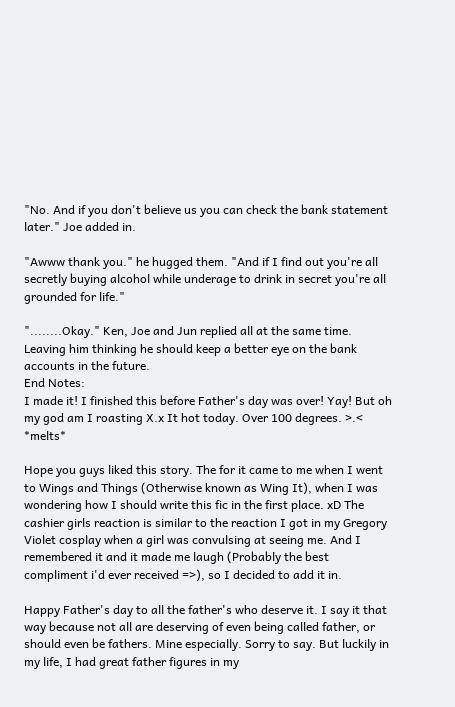"No. And if you don't believe us you can check the bank statement later." Joe added in.

"Awww thank you." he hugged them. "And if I find out you're all secretly buying alcohol while underage to drink in secret you're all grounded for life."

"........Okay." Ken, Joe and Jun replied all at the same time. Leaving him thinking he should keep a better eye on the bank accounts in the future.
End Notes:
I made it! I finished this before Father's day was over! Yay! But oh my god am I roasting X.x It hot today. Over 100 degrees. >.< *melts*

Hope you guys liked this story. The for it came to me when I went to Wings and Things (Otherwise known as Wing It), when I was wondering how I should write this fic in the first place. xD The cashier girls reaction is similar to the reaction I got in my Gregory Violet cosplay when a girl was convulsing at seeing me. And I remembered it and it made me laugh (Probably the best compliment i'd ever received =>), so I decided to add it in.

Happy Father's day to all the father's who deserve it. I say it that way because not all are deserving of even being called father, or should even be fathers. Mine especially. Sorry to say. But luckily in my life, I had great father figures in my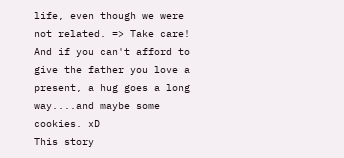life, even though we were not related. => Take care! And if you can't afford to give the father you love a present, a hug goes a long way....and maybe some cookies. xD
This story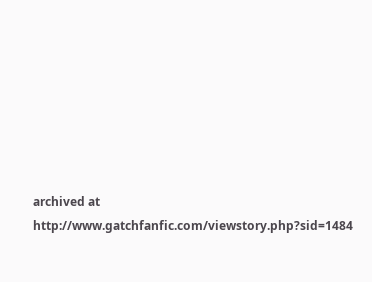archived at http://www.gatchfanfic.com/viewstory.php?sid=1484